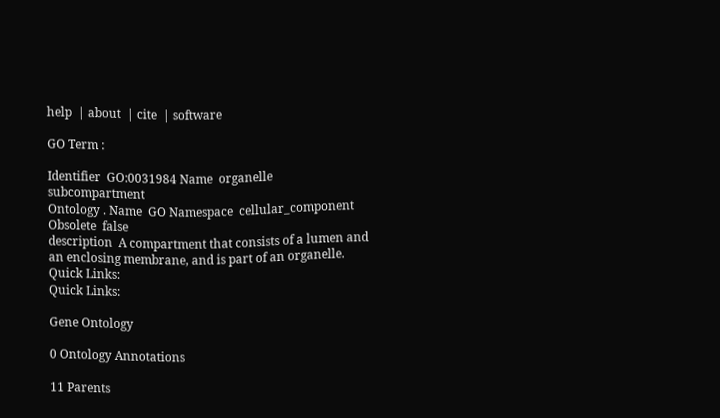help  | about  | cite  | software

GO Term :

Identifier  GO:0031984 Name  organelle subcompartment
Ontology . Name  GO Namespace  cellular_component
Obsolete  false
description  A compartment that consists of a lumen and an enclosing membrane, and is part of an organelle.
Quick Links:
Quick Links:

Gene Ontology

0 Ontology Annotations

11 Parents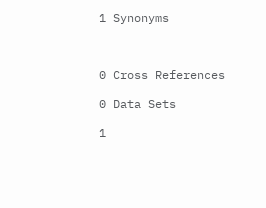1 Synonyms



0 Cross References

0 Data Sets

1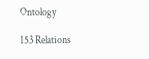Ontology

153 Relations